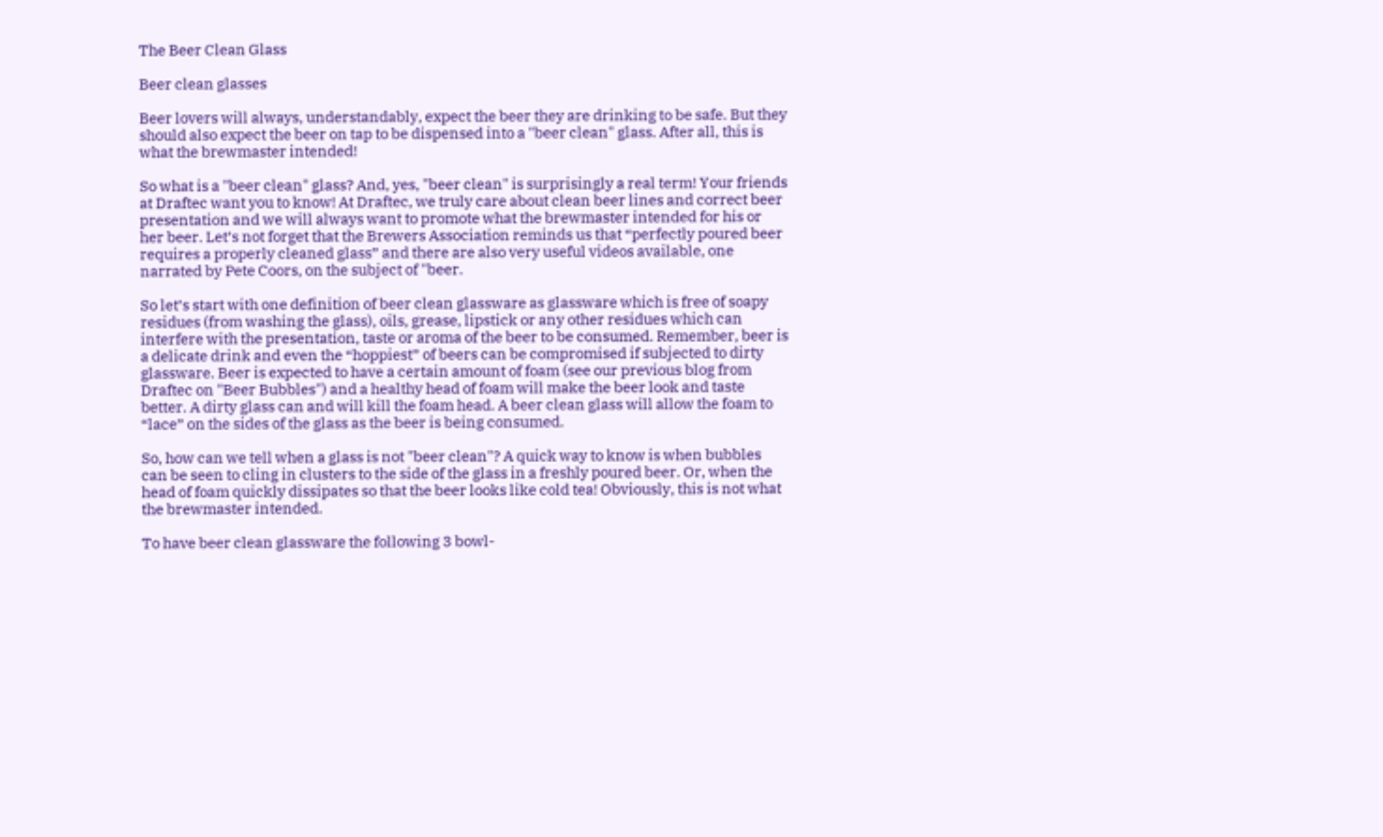The Beer Clean Glass

Beer clean glasses

Beer lovers will always, understandably, expect the beer they are drinking to be safe. But they should also expect the beer on tap to be dispensed into a "beer clean" glass. After all, this is what the brewmaster intended!

So what is a "beer clean" glass? And, yes, "beer clean" is surprisingly a real term! Your friends at Draftec want you to know! At Draftec, we truly care about clean beer lines and correct beer presentation and we will always want to promote what the brewmaster intended for his or her beer. Let’s not forget that the Brewers Association reminds us that “perfectly poured beer requires a properly cleaned glass” and there are also very useful videos available, one narrated by Pete Coors, on the subject of "beer.

So let’s start with one definition of beer clean glassware as glassware which is free of soapy residues (from washing the glass), oils, grease, lipstick or any other residues which can interfere with the presentation, taste or aroma of the beer to be consumed. Remember, beer is a delicate drink and even the “hoppiest” of beers can be compromised if subjected to dirty glassware. Beer is expected to have a certain amount of foam (see our previous blog from Draftec on "Beer Bubbles") and a healthy head of foam will make the beer look and taste better. A dirty glass can and will kill the foam head. A beer clean glass will allow the foam to “lace” on the sides of the glass as the beer is being consumed.

So, how can we tell when a glass is not "beer clean"? A quick way to know is when bubbles can be seen to cling in clusters to the side of the glass in a freshly poured beer. Or, when the head of foam quickly dissipates so that the beer looks like cold tea! Obviously, this is not what the brewmaster intended.

To have beer clean glassware the following 3 bowl-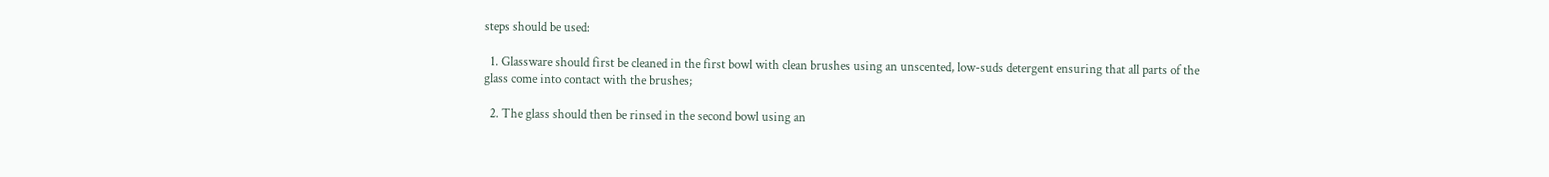steps should be used:

  1. Glassware should first be cleaned in the first bowl with clean brushes using an unscented, low-suds detergent ensuring that all parts of the glass come into contact with the brushes;

  2. The glass should then be rinsed in the second bowl using an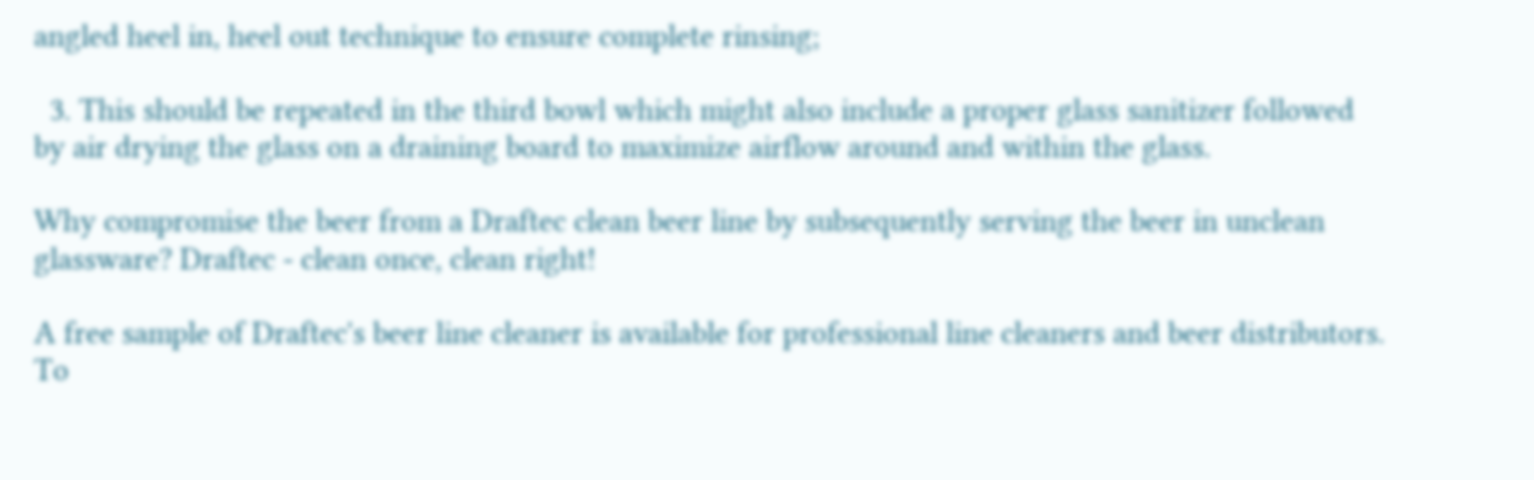angled heel in, heel out technique to ensure complete rinsing;

  3. This should be repeated in the third bowl which might also include a proper glass sanitizer followed by air drying the glass on a draining board to maximize airflow around and within the glass.

Why compromise the beer from a Draftec clean beer line by subsequently serving the beer in unclean glassware? Draftec - clean once, clean right!

A free sample of Draftec's beer line cleaner is available for professional line cleaners and beer distributors. To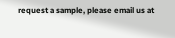request a sample, please email us at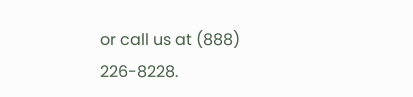or call us at (888) 226-8228.